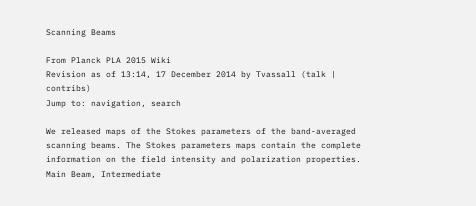Scanning Beams

From Planck PLA 2015 Wiki
Revision as of 13:14, 17 December 2014 by Tvassall (talk | contribs)
Jump to: navigation, search

We released maps of the Stokes parameters of the band-averaged scanning beams. The Stokes parameters maps contain the complete information on the field intensity and polarization properties. Main Beam, Intermediate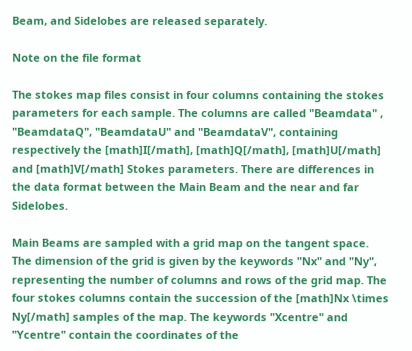Beam, and Sidelobes are released separately.

Note on the file format

The stokes map files consist in four columns containing the stokes parameters for each sample. The columns are called "Beamdata" , "BeamdataQ", "BeamdataU" and "BeamdataV", containing respectively the [math]I[/math], [math]Q[/math], [math]U[/math] and [math]V[/math] Stokes parameters. There are differences in the data format between the Main Beam and the near and far Sidelobes.

Main Beams are sampled with a grid map on the tangent space. The dimension of the grid is given by the keywords "Nx" and "Ny", representing the number of columns and rows of the grid map. The four stokes columns contain the succession of the [math]Nx \times Ny[/math] samples of the map. The keywords "Xcentre" and "Ycentre" contain the coordinates of the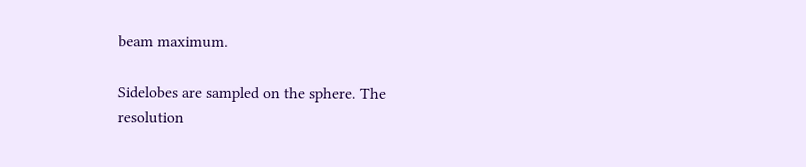beam maximum.

Sidelobes are sampled on the sphere. The resolution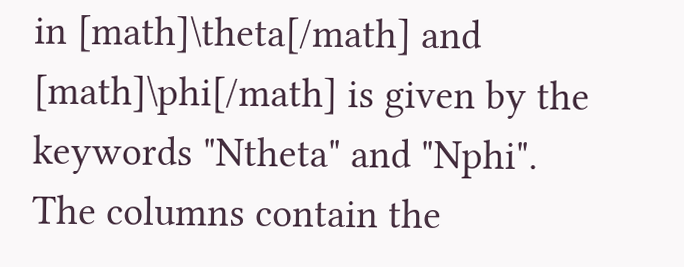in [math]\theta[/math] and [math]\phi[/math] is given by the keywords "Ntheta" and "Nphi". The columns contain the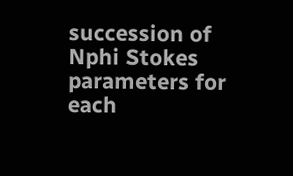succession of Nphi Stokes parameters for each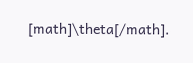[math]\theta[/math].